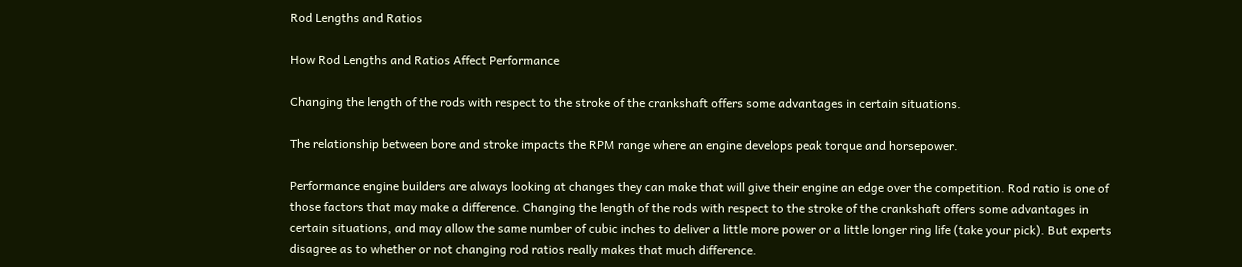Rod Lengths and Ratios

How Rod Lengths and Ratios Affect Performance

Changing the length of the rods with respect to the stroke of the crankshaft offers some advantages in certain situations.

The relationship between bore and stroke impacts the RPM range where an engine develops peak torque and horsepower.

Performance engine builders are always looking at changes they can make that will give their engine an edge over the competition. Rod ratio is one of those factors that may make a difference. Changing the length of the rods with respect to the stroke of the crankshaft offers some advantages in certain situations, and may allow the same number of cubic inches to deliver a little more power or a little longer ring life (take your pick). But experts disagree as to whether or not changing rod ratios really makes that much difference.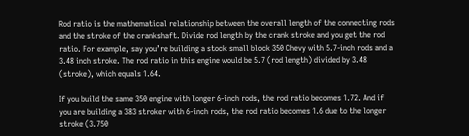Rod ratio is the mathematical relationship between the overall length of the connecting rods and the stroke of the crankshaft. Divide rod length by the crank stroke and you get the rod ratio. For example, say you’re building a stock small block 350 Chevy with 5.7-inch rods and a 3.48 inch stroke. The rod ratio in this engine would be 5.7 (rod length) divided by 3.48 (stroke), which equals 1.64.

If you build the same 350 engine with longer 6-inch rods, the rod ratio becomes 1.72. And if you are building a 383 stroker with 6-inch rods, the rod ratio becomes 1.6 due to the longer stroke (3.750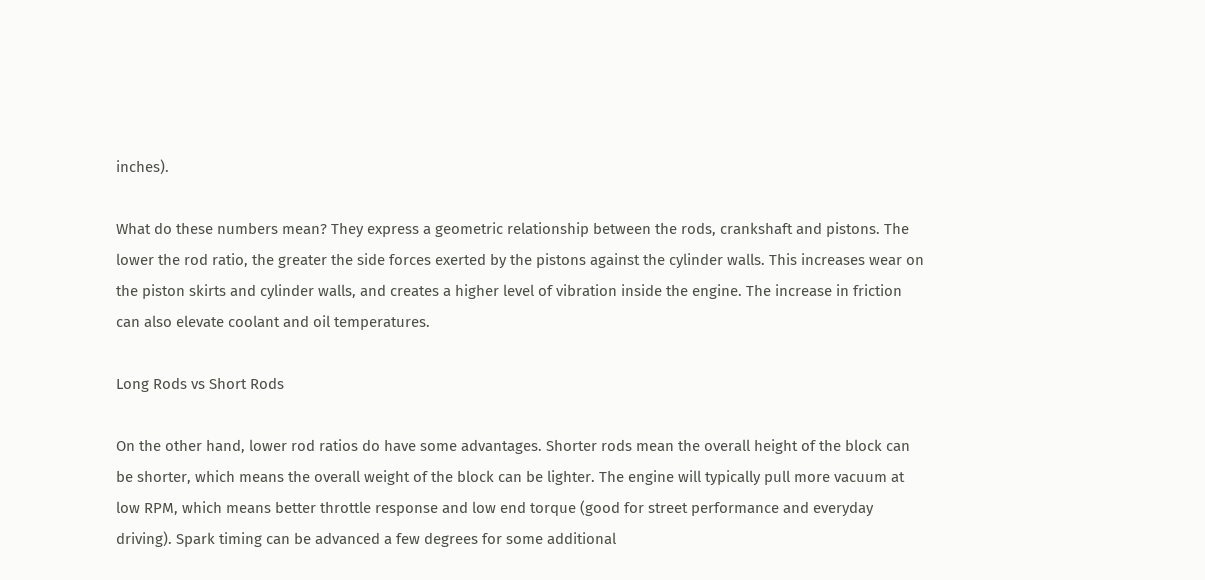inches).

What do these numbers mean? They express a geometric relationship between the rods, crankshaft and pistons. The lower the rod ratio, the greater the side forces exerted by the pistons against the cylinder walls. This increases wear on the piston skirts and cylinder walls, and creates a higher level of vibration inside the engine. The increase in friction can also elevate coolant and oil temperatures.

Long Rods vs Short Rods

On the other hand, lower rod ratios do have some advantages. Shorter rods mean the overall height of the block can be shorter, which means the overall weight of the block can be lighter. The engine will typically pull more vacuum at low RPM, which means better throttle response and low end torque (good for street performance and everyday driving). Spark timing can be advanced a few degrees for some additional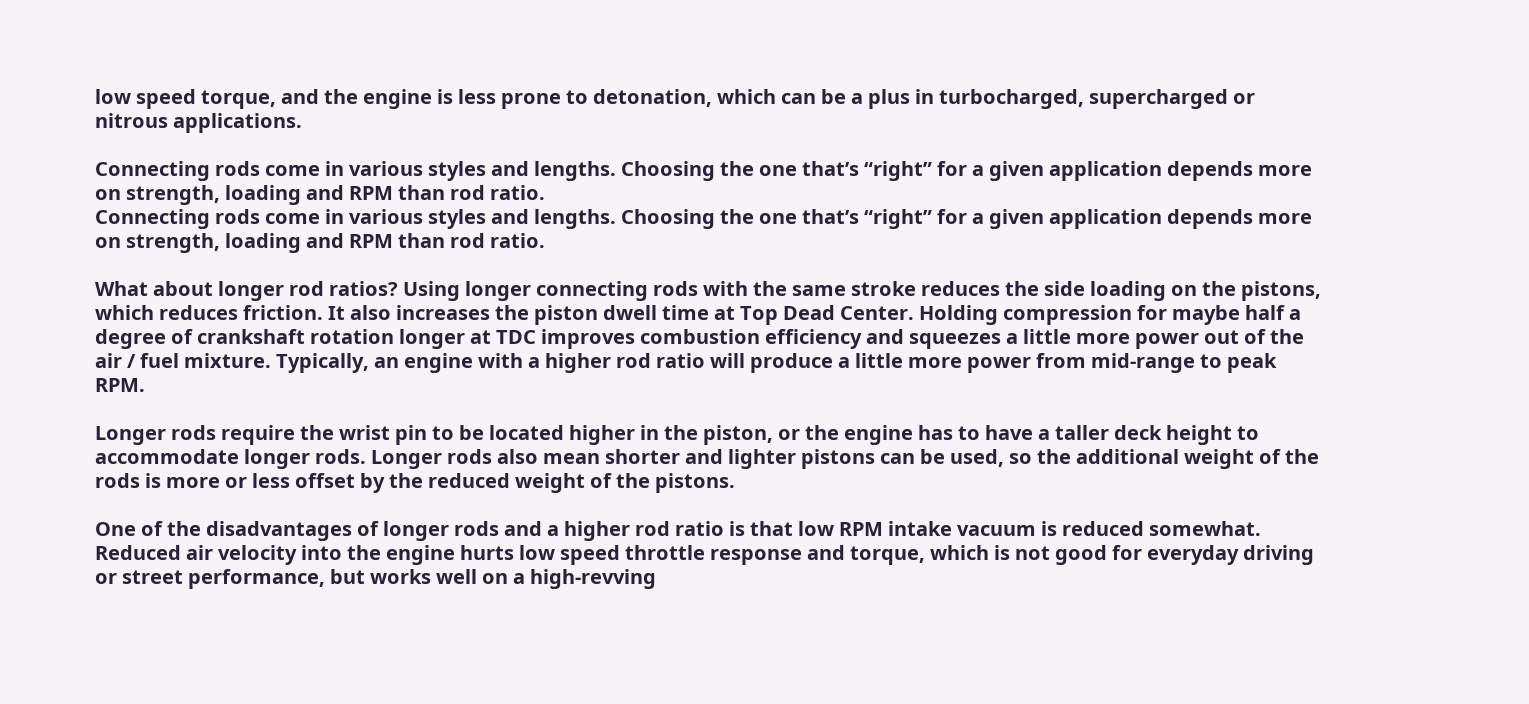low speed torque, and the engine is less prone to detonation, which can be a plus in turbocharged, supercharged or nitrous applications.

Connecting rods come in various styles and lengths. Choosing the one that’s “right” for a given application depends more on strength, loading and RPM than rod ratio.
Connecting rods come in various styles and lengths. Choosing the one that’s “right” for a given application depends more on strength, loading and RPM than rod ratio.

What about longer rod ratios? Using longer connecting rods with the same stroke reduces the side loading on the pistons, which reduces friction. It also increases the piston dwell time at Top Dead Center. Holding compression for maybe half a degree of crankshaft rotation longer at TDC improves combustion efficiency and squeezes a little more power out of the air / fuel mixture. Typically, an engine with a higher rod ratio will produce a little more power from mid-range to peak RPM.

Longer rods require the wrist pin to be located higher in the piston, or the engine has to have a taller deck height to accommodate longer rods. Longer rods also mean shorter and lighter pistons can be used, so the additional weight of the rods is more or less offset by the reduced weight of the pistons.

One of the disadvantages of longer rods and a higher rod ratio is that low RPM intake vacuum is reduced somewhat. Reduced air velocity into the engine hurts low speed throttle response and torque, which is not good for everyday driving or street performance, but works well on a high-revving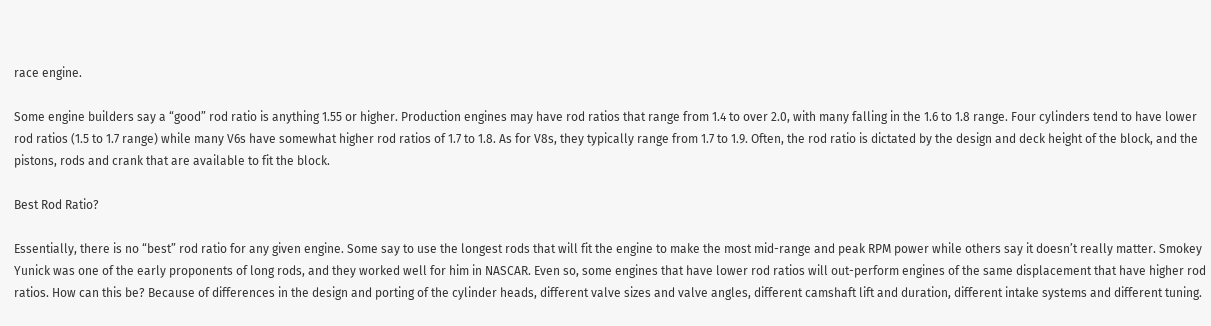race engine.

Some engine builders say a “good” rod ratio is anything 1.55 or higher. Production engines may have rod ratios that range from 1.4 to over 2.0, with many falling in the 1.6 to 1.8 range. Four cylinders tend to have lower rod ratios (1.5 to 1.7 range) while many V6s have somewhat higher rod ratios of 1.7 to 1.8. As for V8s, they typically range from 1.7 to 1.9. Often, the rod ratio is dictated by the design and deck height of the block, and the pistons, rods and crank that are available to fit the block.

Best Rod Ratio?

Essentially, there is no “best” rod ratio for any given engine. Some say to use the longest rods that will fit the engine to make the most mid-range and peak RPM power while others say it doesn’t really matter. Smokey Yunick was one of the early proponents of long rods, and they worked well for him in NASCAR. Even so, some engines that have lower rod ratios will out-perform engines of the same displacement that have higher rod ratios. How can this be? Because of differences in the design and porting of the cylinder heads, different valve sizes and valve angles, different camshaft lift and duration, different intake systems and different tuning.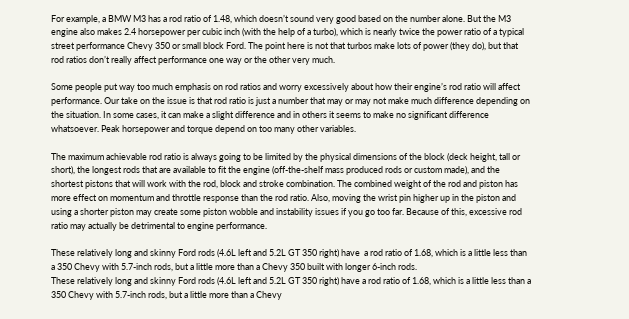For example, a BMW M3 has a rod ratio of 1.48, which doesn’t sound very good based on the number alone. But the M3 engine also makes 2.4 horsepower per cubic inch (with the help of a turbo), which is nearly twice the power ratio of a typical street performance Chevy 350 or small block Ford. The point here is not that turbos make lots of power (they do), but that rod ratios don’t really affect performance one way or the other very much.

Some people put way too much emphasis on rod ratios and worry excessively about how their engine’s rod ratio will affect performance. Our take on the issue is that rod ratio is just a number that may or may not make much difference depending on the situation. In some cases, it can make a slight difference and in others it seems to make no significant difference whatsoever. Peak horsepower and torque depend on too many other variables.

The maximum achievable rod ratio is always going to be limited by the physical dimensions of the block (deck height, tall or short), the longest rods that are available to fit the engine (off-the-shelf mass produced rods or custom made), and the shortest pistons that will work with the rod, block and stroke combination. The combined weight of the rod and piston has more effect on momentum and throttle response than the rod ratio. Also, moving the wrist pin higher up in the piston and using a shorter piston may create some piston wobble and instability issues if you go too far. Because of this, excessive rod ratio may actually be detrimental to engine performance.

These relatively long and skinny Ford rods (4.6L left and 5.2L GT 350 right) have  a rod ratio of 1.68, which is a little less than a 350 Chevy with 5.7-inch rods, but a little more than a Chevy 350 built with longer 6-inch rods.
These relatively long and skinny Ford rods (4.6L left and 5.2L GT 350 right) have a rod ratio of 1.68, which is a little less than a 350 Chevy with 5.7-inch rods, but a little more than a Chevy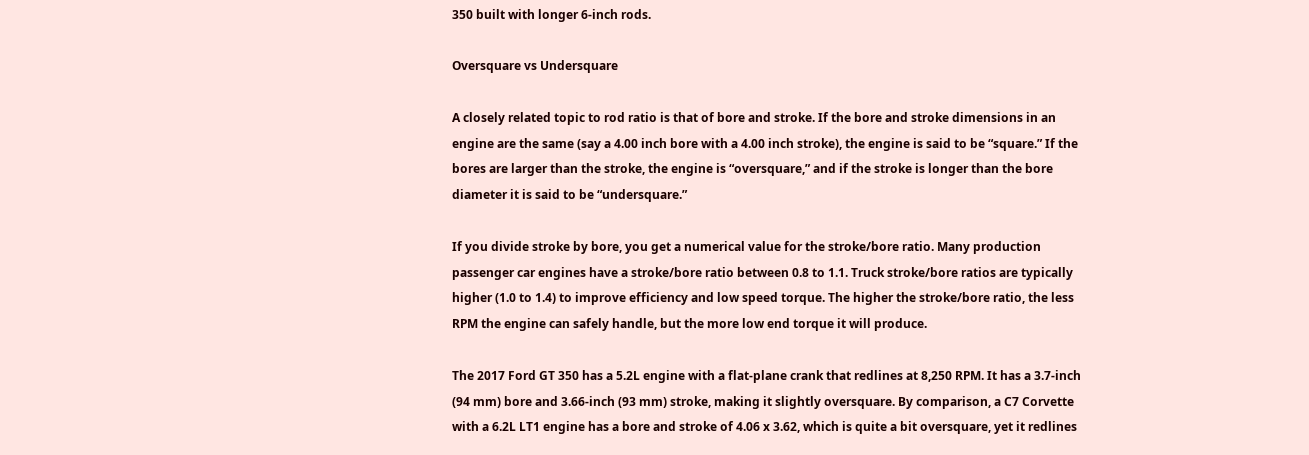350 built with longer 6-inch rods.

Oversquare vs Undersquare

A closely related topic to rod ratio is that of bore and stroke. If the bore and stroke dimensions in an engine are the same (say a 4.00 inch bore with a 4.00 inch stroke), the engine is said to be “square.” If the bores are larger than the stroke, the engine is “oversquare,” and if the stroke is longer than the bore diameter it is said to be “undersquare.”

If you divide stroke by bore, you get a numerical value for the stroke/bore ratio. Many production passenger car engines have a stroke/bore ratio between 0.8 to 1.1. Truck stroke/bore ratios are typically higher (1.0 to 1.4) to improve efficiency and low speed torque. The higher the stroke/bore ratio, the less RPM the engine can safely handle, but the more low end torque it will produce.

The 2017 Ford GT 350 has a 5.2L engine with a flat-plane crank that redlines at 8,250 RPM. It has a 3.7-inch (94 mm) bore and 3.66-inch (93 mm) stroke, making it slightly oversquare. By comparison, a C7 Corvette with a 6.2L LT1 engine has a bore and stroke of 4.06 x 3.62, which is quite a bit oversquare, yet it redlines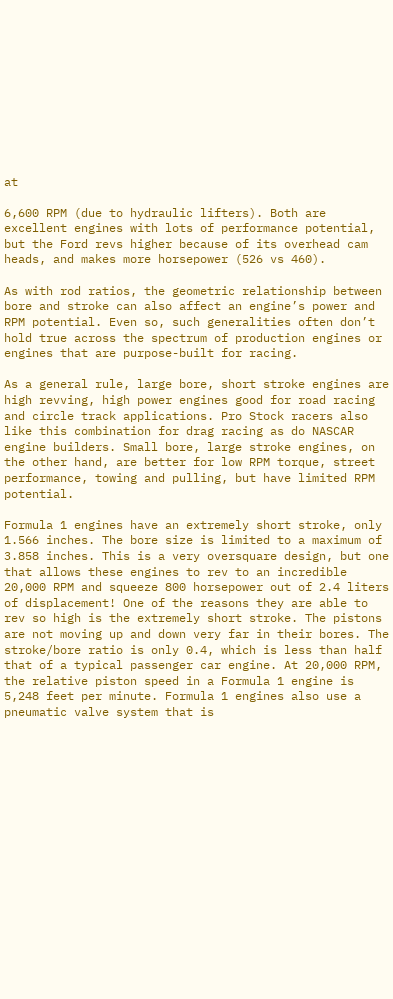at

6,600 RPM (due to hydraulic lifters). Both are excellent engines with lots of performance potential, but the Ford revs higher because of its overhead cam heads, and makes more horsepower (526 vs 460).

As with rod ratios, the geometric relationship between bore and stroke can also affect an engine’s power and RPM potential. Even so, such generalities often don’t hold true across the spectrum of production engines or engines that are purpose-built for racing.

As a general rule, large bore, short stroke engines are high revving, high power engines good for road racing and circle track applications. Pro Stock racers also like this combination for drag racing as do NASCAR engine builders. Small bore, large stroke engines, on the other hand, are better for low RPM torque, street performance, towing and pulling, but have limited RPM potential.

Formula 1 engines have an extremely short stroke, only 1.566 inches. The bore size is limited to a maximum of 3.858 inches. This is a very oversquare design, but one that allows these engines to rev to an incredible 20,000 RPM and squeeze 800 horsepower out of 2.4 liters of displacement! One of the reasons they are able to rev so high is the extremely short stroke. The pistons are not moving up and down very far in their bores. The stroke/bore ratio is only 0.4, which is less than half that of a typical passenger car engine. At 20,000 RPM, the relative piston speed in a Formula 1 engine is 5,248 feet per minute. Formula 1 engines also use a pneumatic valve system that is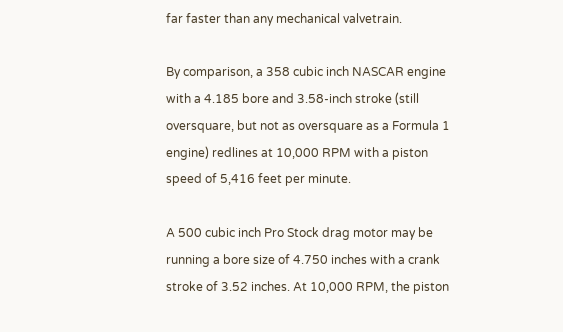far faster than any mechanical valvetrain.

By comparison, a 358 cubic inch NASCAR engine with a 4.185 bore and 3.58-inch stroke (still oversquare, but not as oversquare as a Formula 1 engine) redlines at 10,000 RPM with a piston speed of 5,416 feet per minute.

A 500 cubic inch Pro Stock drag motor may be running a bore size of 4.750 inches with a crank stroke of 3.52 inches. At 10,000 RPM, the piston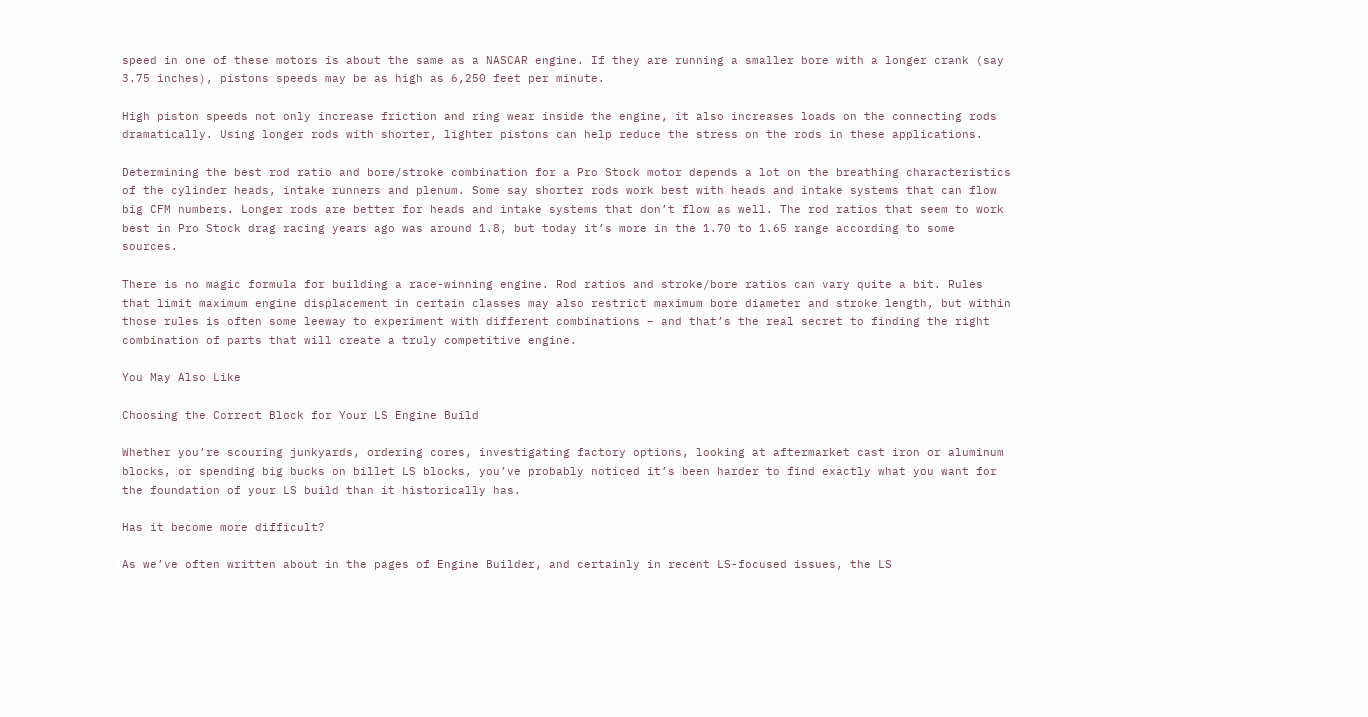speed in one of these motors is about the same as a NASCAR engine. If they are running a smaller bore with a longer crank (say 3.75 inches), pistons speeds may be as high as 6,250 feet per minute.

High piston speeds not only increase friction and ring wear inside the engine, it also increases loads on the connecting rods dramatically. Using longer rods with shorter, lighter pistons can help reduce the stress on the rods in these applications.

Determining the best rod ratio and bore/stroke combination for a Pro Stock motor depends a lot on the breathing characteristics of the cylinder heads, intake runners and plenum. Some say shorter rods work best with heads and intake systems that can flow big CFM numbers. Longer rods are better for heads and intake systems that don’t flow as well. The rod ratios that seem to work best in Pro Stock drag racing years ago was around 1.8, but today it’s more in the 1.70 to 1.65 range according to some sources.

There is no magic formula for building a race-winning engine. Rod ratios and stroke/bore ratios can vary quite a bit. Rules that limit maximum engine displacement in certain classes may also restrict maximum bore diameter and stroke length, but within those rules is often some leeway to experiment with different combinations – and that’s the real secret to finding the right combination of parts that will create a truly competitive engine.

You May Also Like

Choosing the Correct Block for Your LS Engine Build

Whether you’re scouring junkyards, ordering cores, investigating factory options, looking at aftermarket cast iron or aluminum blocks, or spending big bucks on billet LS blocks, you’ve probably noticed it’s been harder to find exactly what you want for the foundation of your LS build than it historically has.

Has it become more difficult?

As we’ve often written about in the pages of Engine Builder, and certainly in recent LS-focused issues, the LS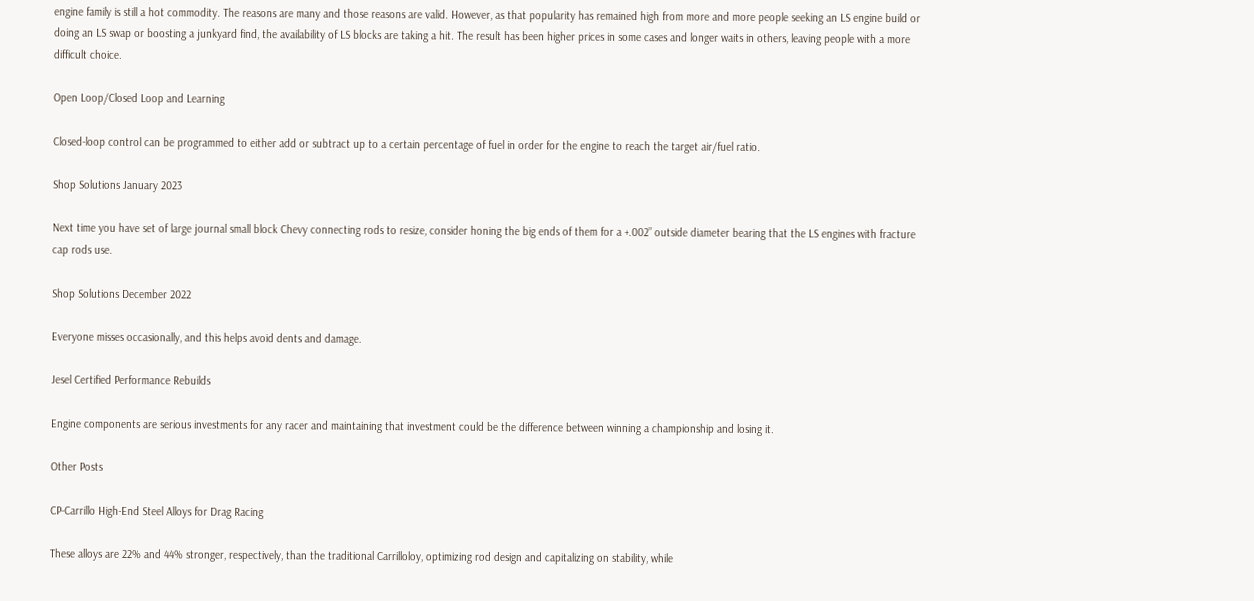engine family is still a hot commodity. The reasons are many and those reasons are valid. However, as that popularity has remained high from more and more people seeking an LS engine build or doing an LS swap or boosting a junkyard find, the availability of LS blocks are taking a hit. The result has been higher prices in some cases and longer waits in others, leaving people with a more difficult choice.

Open Loop/Closed Loop and Learning

Closed-loop control can be programmed to either add or subtract up to a certain percentage of fuel in order for the engine to reach the target air/fuel ratio.

Shop Solutions January 2023

Next time you have set of large journal small block Chevy connecting rods to resize, consider honing the big ends of them for a +.002” outside diameter bearing that the LS engines with fracture cap rods use.

Shop Solutions December 2022

Everyone misses occasionally, and this helps avoid dents and damage.

Jesel Certified Performance Rebuilds

Engine components are serious investments for any racer and maintaining that investment could be the difference between winning a championship and losing it.

Other Posts

CP-Carrillo High-End Steel Alloys for Drag Racing

These alloys are 22% and 44% stronger, respectively, than the traditional Carrilloloy, optimizing rod design and capitalizing on stability, while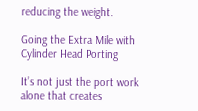reducing the weight.

Going the Extra Mile with Cylinder Head Porting

It’s not just the port work alone that creates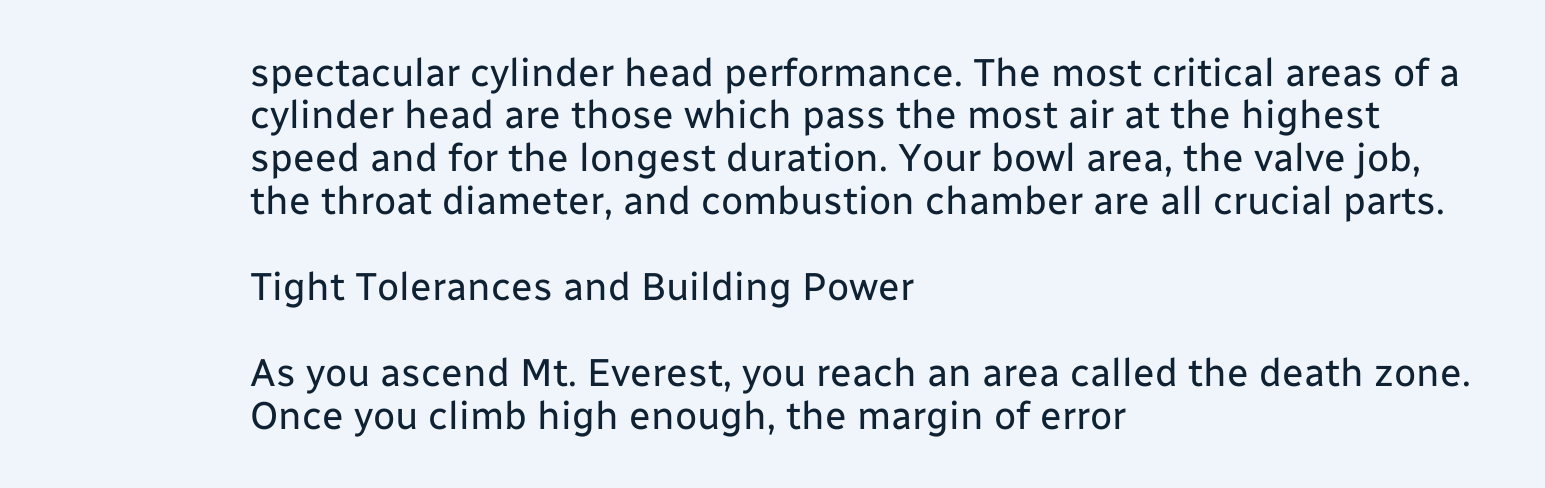spectacular cylinder head performance. The most critical areas of a cylinder head are those which pass the most air at the highest speed and for the longest duration. Your bowl area, the valve job, the throat diameter, and combustion chamber are all crucial parts.

Tight Tolerances and Building Power

As you ascend Mt. Everest, you reach an area called the death zone. Once you climb high enough, the margin of error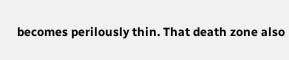becomes perilously thin. That death zone also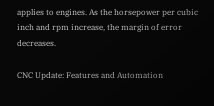applies to engines. As the horsepower per cubic inch and rpm increase, the margin of error decreases.

CNC Update: Features and Automation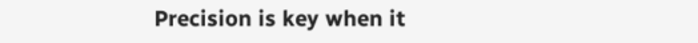Precision is key when it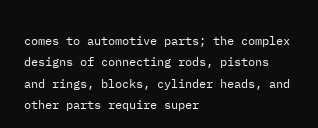comes to automotive parts; the complex designs of connecting rods, pistons and rings, blocks, cylinder heads, and other parts require super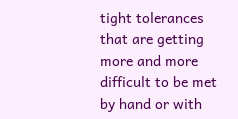tight tolerances that are getting more and more difficult to be met by hand or with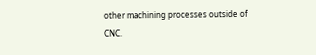other machining processes outside of CNC.